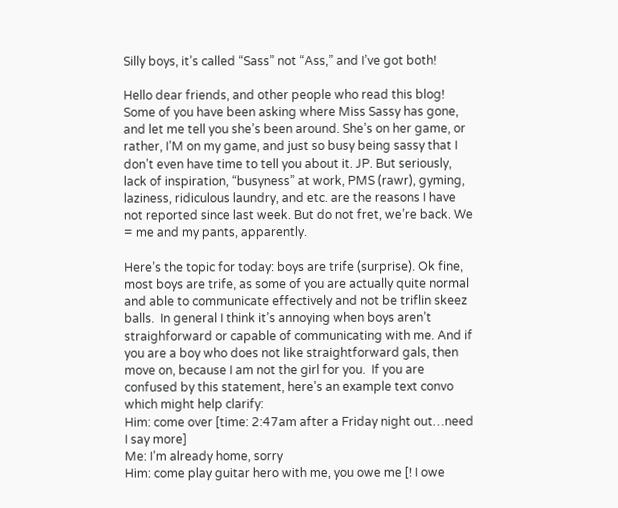Silly boys, it’s called “Sass” not “Ass,” and I’ve got both!

Hello dear friends, and other people who read this blog! Some of you have been asking where Miss Sassy has gone, and let me tell you she’s been around. She’s on her game, or rather, I’M on my game, and just so busy being sassy that I don’t even have time to tell you about it. JP. But seriously, lack of inspiration, “busyness” at work, PMS (rawr), gyming, laziness, ridiculous laundry, and etc. are the reasons I have not reported since last week. But do not fret, we’re back. We = me and my pants, apparently.

Here’s the topic for today: boys are trife (surprise). Ok fine, most boys are trife, as some of you are actually quite normal and able to communicate effectively and not be triflin skeez balls.  In general I think it’s annoying when boys aren’t straighforward or capable of communicating with me. And if you are a boy who does not like straightforward gals, then move on, because I am not the girl for you.  If you are confused by this statement, here’s an example text convo which might help clarify:
Him: come over [time: 2:47am after a Friday night out…need I say more]
Me: I’m already home, sorry
Him: come play guitar hero with me, you owe me [! I owe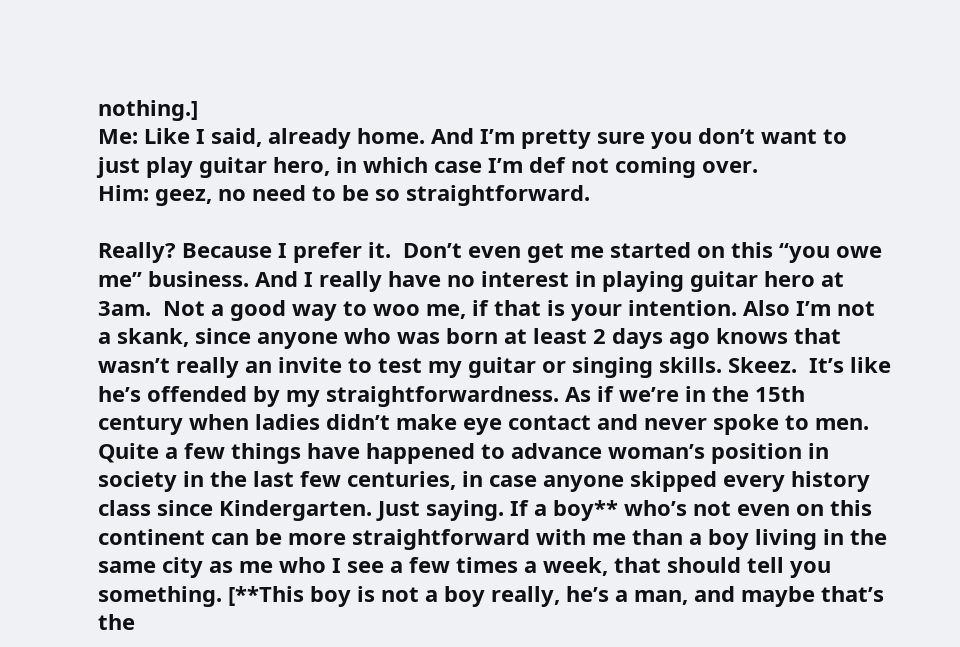nothing.]
Me: Like I said, already home. And I’m pretty sure you don’t want to just play guitar hero, in which case I’m def not coming over.
Him: geez, no need to be so straightforward.

Really? Because I prefer it.  Don’t even get me started on this “you owe me” business. And I really have no interest in playing guitar hero at 3am.  Not a good way to woo me, if that is your intention. Also I’m not a skank, since anyone who was born at least 2 days ago knows that wasn’t really an invite to test my guitar or singing skills. Skeez.  It’s like he’s offended by my straightforwardness. As if we’re in the 15th century when ladies didn’t make eye contact and never spoke to men. Quite a few things have happened to advance woman’s position in society in the last few centuries, in case anyone skipped every history class since Kindergarten. Just saying. If a boy** who’s not even on this continent can be more straightforward with me than a boy living in the same city as me who I see a few times a week, that should tell you something. [**This boy is not a boy really, he’s a man, and maybe that’s the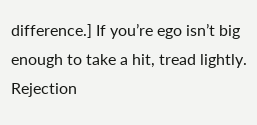difference.] If you’re ego isn’t big enough to take a hit, tread lightly. Rejection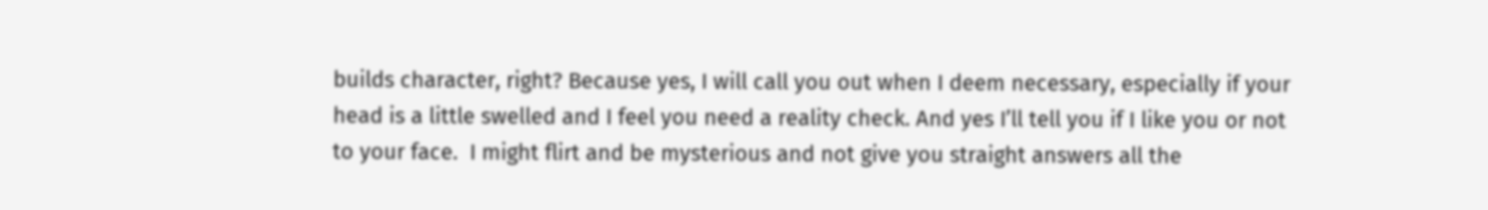builds character, right? Because yes, I will call you out when I deem necessary, especially if your head is a little swelled and I feel you need a reality check. And yes I’ll tell you if I like you or not to your face.  I might flirt and be mysterious and not give you straight answers all the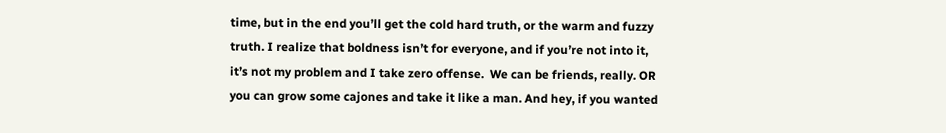time, but in the end you’ll get the cold hard truth, or the warm and fuzzy truth. I realize that boldness isn’t for everyone, and if you’re not into it, it’s not my problem and I take zero offense.  We can be friends, really. OR you can grow some cajones and take it like a man. And hey, if you wanted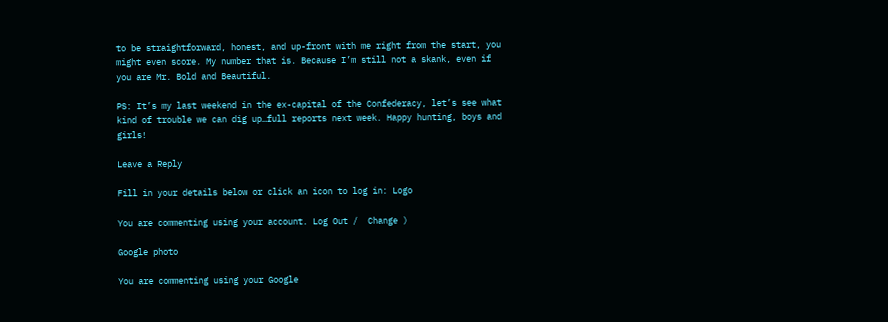to be straightforward, honest, and up-front with me right from the start, you might even score. My number that is. Because I’m still not a skank, even if you are Mr. Bold and Beautiful.

PS: It’s my last weekend in the ex-capital of the Confederacy, let’s see what kind of trouble we can dig up…full reports next week. Happy hunting, boys and girls!

Leave a Reply

Fill in your details below or click an icon to log in: Logo

You are commenting using your account. Log Out /  Change )

Google photo

You are commenting using your Google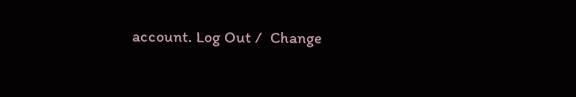account. Log Out /  Change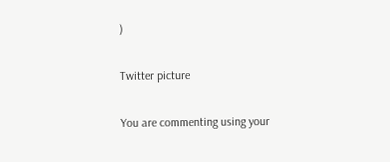)

Twitter picture

You are commenting using your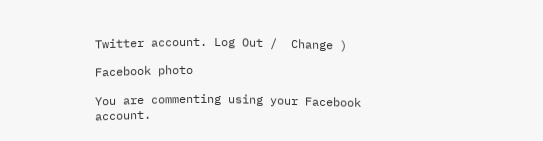Twitter account. Log Out /  Change )

Facebook photo

You are commenting using your Facebook account.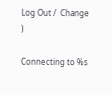Log Out /  Change )

Connecting to %s